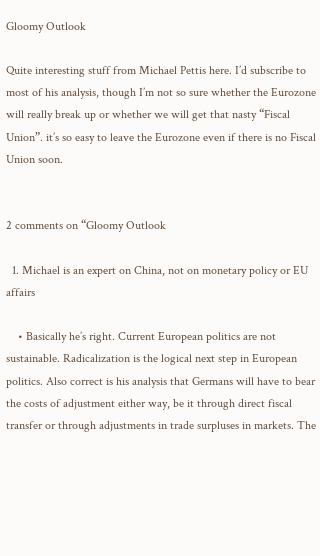Gloomy Outlook

Quite interesting stuff from Michael Pettis here. I’d subscribe to most of his analysis, though I’m not so sure whether the Eurozone will really break up or whether we will get that nasty “Fiscal Union”. it’s so easy to leave the Eurozone even if there is no Fiscal Union soon.


2 comments on “Gloomy Outlook

  1. Michael is an expert on China, not on monetary policy or EU affairs

    • Basically he’s right. Current European politics are not sustainable. Radicalization is the logical next step in European politics. Also correct is his analysis that Germans will have to bear the costs of adjustment either way, be it through direct fiscal transfer or through adjustments in trade surpluses in markets. The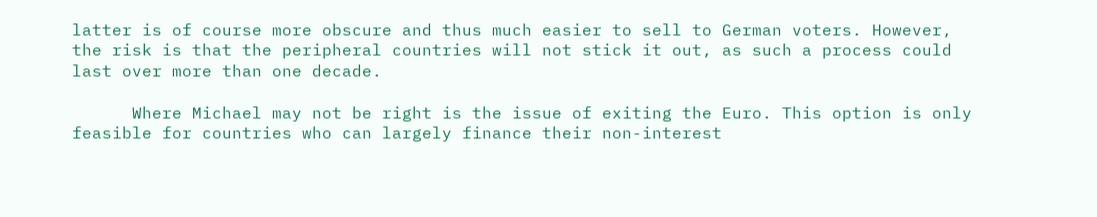latter is of course more obscure and thus much easier to sell to German voters. However, the risk is that the peripheral countries will not stick it out, as such a process could last over more than one decade.

      Where Michael may not be right is the issue of exiting the Euro. This option is only feasible for countries who can largely finance their non-interest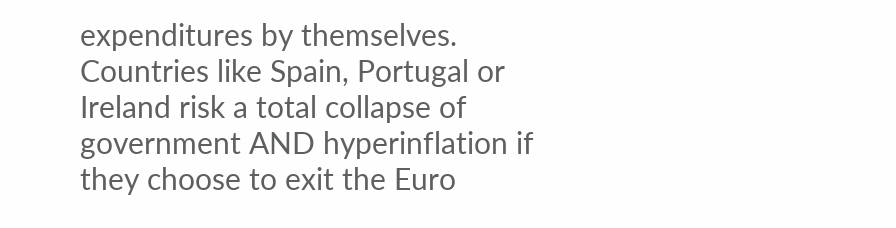expenditures by themselves. Countries like Spain, Portugal or Ireland risk a total collapse of government AND hyperinflation if they choose to exit the Euro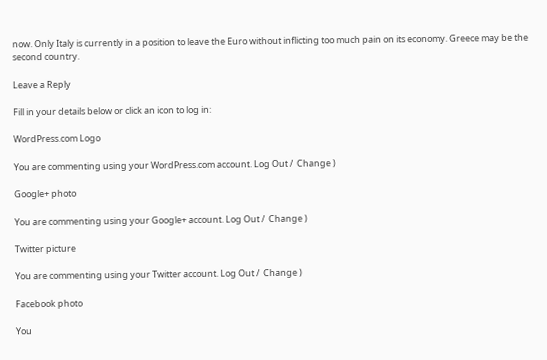now. Only Italy is currently in a position to leave the Euro without inflicting too much pain on its economy. Greece may be the second country.

Leave a Reply

Fill in your details below or click an icon to log in:

WordPress.com Logo

You are commenting using your WordPress.com account. Log Out /  Change )

Google+ photo

You are commenting using your Google+ account. Log Out /  Change )

Twitter picture

You are commenting using your Twitter account. Log Out /  Change )

Facebook photo

You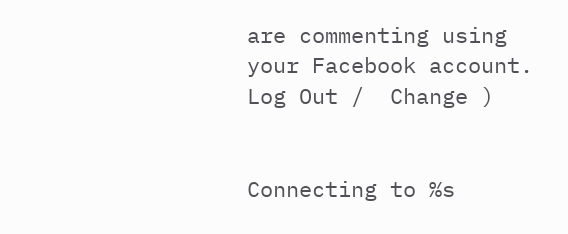are commenting using your Facebook account. Log Out /  Change )


Connecting to %s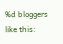%d bloggers like this: